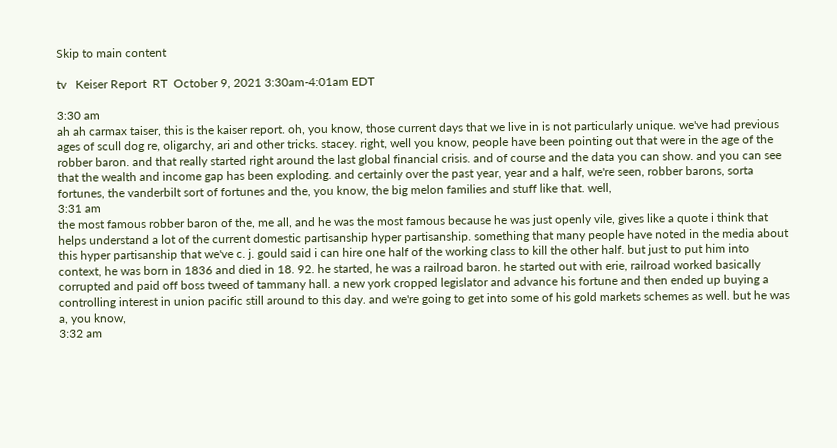Skip to main content

tv   Keiser Report  RT  October 9, 2021 3:30am-4:01am EDT

3:30 am
ah ah carmax taiser, this is the kaiser report. oh, you know, those current days that we live in is not particularly unique. we've had previous ages of scull dog re, oligarchy, ari and other tricks. stacey. right, well you know, people have been pointing out that were in the age of the robber baron. and that really started right around the last global financial crisis. and of course and the data you can show. and you can see that the wealth and income gap has been exploding. and certainly over the past year, year and a half, we're seen, robber barons, sorta fortunes, the vanderbilt sort of fortunes and the, you know, the big melon families and stuff like that. well,
3:31 am
the most famous robber baron of the, me all, and he was the most famous because he was just openly vile, gives like a quote i think that helps understand a lot of the current domestic partisanship hyper partisanship. something that many people have noted in the media about this hyper partisanship that we've c. j. gould said i can hire one half of the working class to kill the other half. but just to put him into context, he was born in 1836 and died in 18. 92. he started, he was a railroad baron. he started out with erie, railroad worked basically corrupted and paid off boss tweed of tammany hall. a new york cropped legislator and advance his fortune and then ended up buying a controlling interest in union pacific still around to this day. and we're going to get into some of his gold markets schemes as well. but he was a, you know,
3:32 am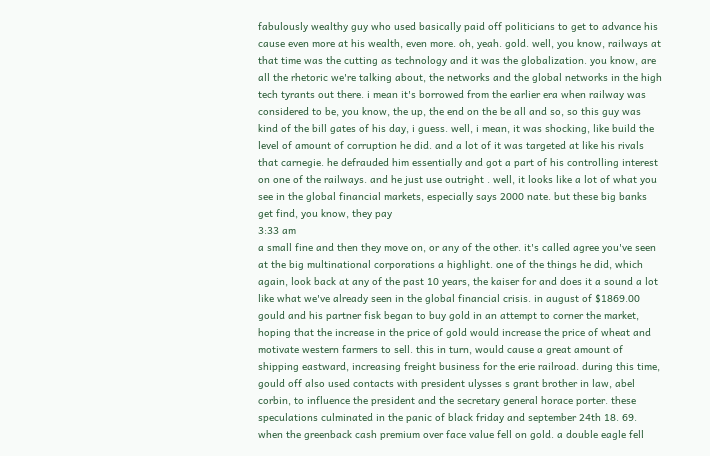fabulously wealthy guy who used basically paid off politicians to get to advance his cause even more at his wealth, even more. oh, yeah. gold. well, you know, railways at that time was the cutting as technology and it was the globalization. you know, are all the rhetoric we're talking about, the networks and the global networks in the high tech tyrants out there. i mean it's borrowed from the earlier era when railway was considered to be, you know, the up, the end on the be all and so, so this guy was kind of the bill gates of his day, i guess. well, i mean, it was shocking, like build the level of amount of corruption he did. and a lot of it was targeted at like his rivals that carnegie. he defrauded him essentially and got a part of his controlling interest on one of the railways. and he just use outright . well, it looks like a lot of what you see in the global financial markets, especially says 2000 nate. but these big banks get find, you know, they pay
3:33 am
a small fine and then they move on, or any of the other. it's called agree you've seen at the big multinational corporations a highlight. one of the things he did, which again, look back at any of the past 10 years, the kaiser for and does it a sound a lot like what we've already seen in the global financial crisis. in august of $1869.00 gould and his partner fisk began to buy gold in an attempt to corner the market, hoping that the increase in the price of gold would increase the price of wheat and motivate western farmers to sell. this in turn, would cause a great amount of shipping eastward, increasing freight business for the erie railroad. during this time, gould off also used contacts with president ulysses s grant brother in law, abel corbin, to influence the president and the secretary general horace porter. these speculations culminated in the panic of black friday and september 24th 18. 69. when the greenback cash premium over face value fell on gold. a double eagle fell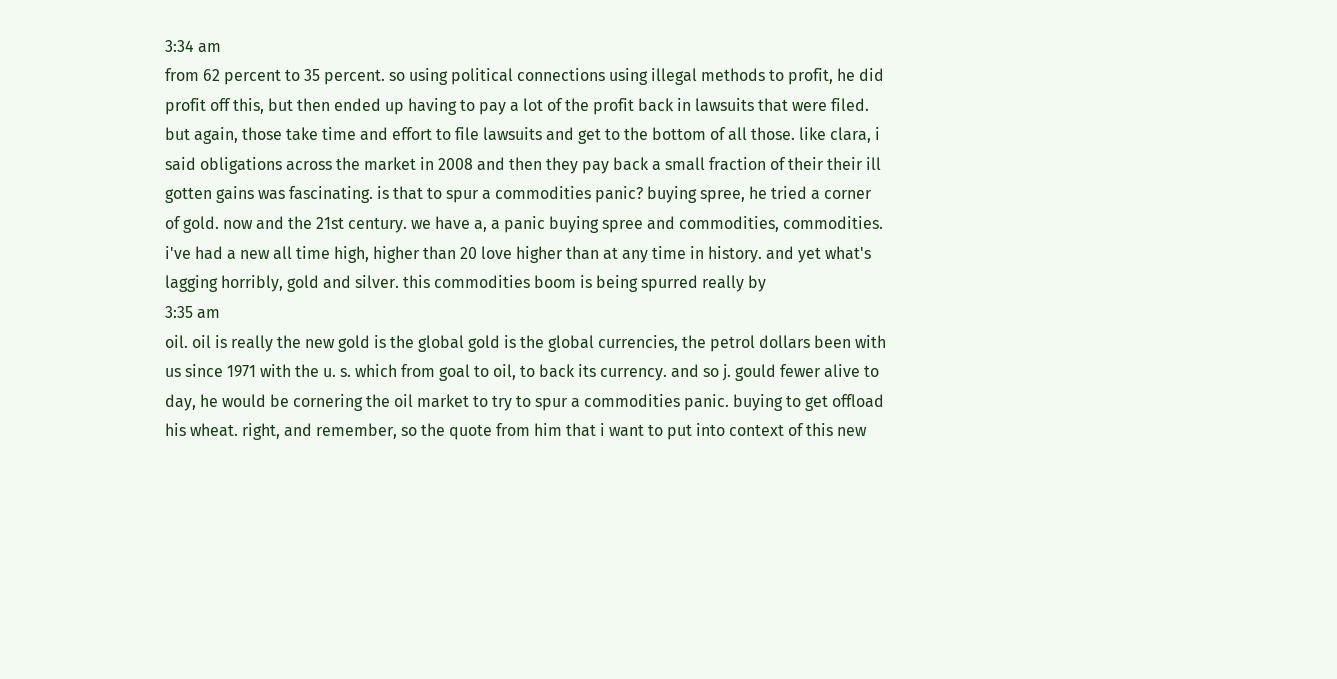3:34 am
from 62 percent to 35 percent. so using political connections using illegal methods to profit, he did profit off this, but then ended up having to pay a lot of the profit back in lawsuits that were filed. but again, those take time and effort to file lawsuits and get to the bottom of all those. like clara, i said obligations across the market in 2008 and then they pay back a small fraction of their their ill gotten gains was fascinating. is that to spur a commodities panic? buying spree, he tried a corner of gold. now and the 21st century. we have a, a panic buying spree and commodities, commodities. i've had a new all time high, higher than 20 love higher than at any time in history. and yet what's lagging horribly, gold and silver. this commodities boom is being spurred really by
3:35 am
oil. oil is really the new gold is the global gold is the global currencies, the petrol dollars been with us since 1971 with the u. s. which from goal to oil, to back its currency. and so j. gould fewer alive to day, he would be cornering the oil market to try to spur a commodities panic. buying to get offload his wheat. right, and remember, so the quote from him that i want to put into context of this new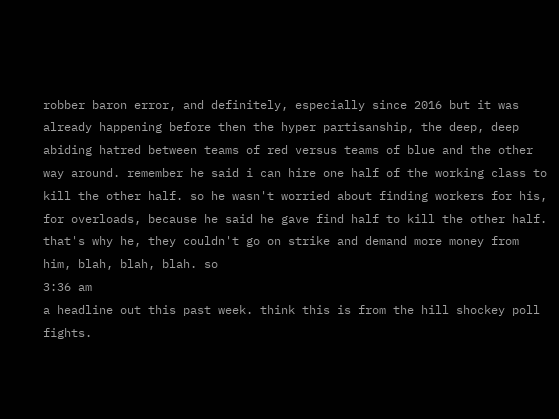robber baron error, and definitely, especially since 2016 but it was already happening before then the hyper partisanship, the deep, deep abiding hatred between teams of red versus teams of blue and the other way around. remember he said i can hire one half of the working class to kill the other half. so he wasn't worried about finding workers for his, for overloads, because he said he gave find half to kill the other half. that's why he, they couldn't go on strike and demand more money from him, blah, blah, blah. so
3:36 am
a headline out this past week. think this is from the hill shockey poll fights.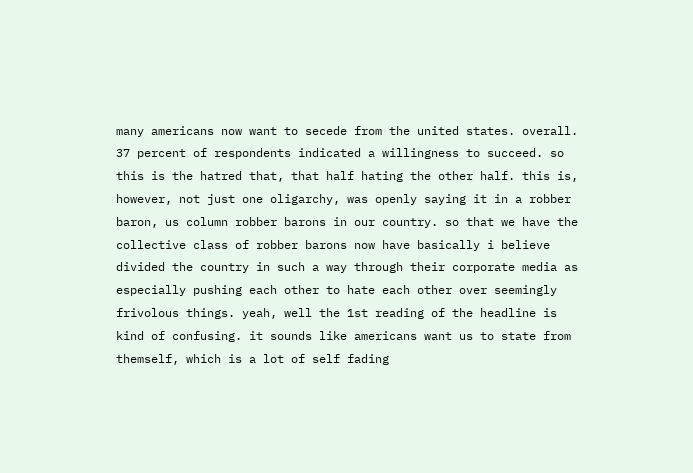many americans now want to secede from the united states. overall. 37 percent of respondents indicated a willingness to succeed. so this is the hatred that, that half hating the other half. this is, however, not just one oligarchy, was openly saying it in a robber baron, us column robber barons in our country. so that we have the collective class of robber barons now have basically i believe divided the country in such a way through their corporate media as especially pushing each other to hate each other over seemingly frivolous things. yeah, well the 1st reading of the headline is kind of confusing. it sounds like americans want us to state from themself, which is a lot of self fading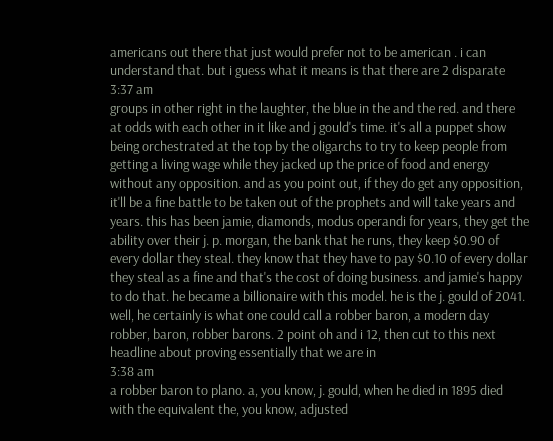americans out there that just would prefer not to be american . i can understand that. but i guess what it means is that there are 2 disparate
3:37 am
groups in other right in the laughter, the blue in the and the red. and there at odds with each other in it like and j gould's time. it's all a puppet show being orchestrated at the top by the oligarchs to try to keep people from getting a living wage while they jacked up the price of food and energy without any opposition. and as you point out, if they do get any opposition, it'll be a fine battle to be taken out of the prophets and will take years and years. this has been jamie, diamonds, modus operandi for years, they get the ability over their j. p. morgan, the bank that he runs, they keep $0.90 of every dollar they steal. they know that they have to pay $0.10 of every dollar they steal as a fine and that's the cost of doing business. and jamie's happy to do that. he became a billionaire with this model. he is the j. gould of 2041. well, he certainly is what one could call a robber baron, a modern day robber, baron, robber barons. 2 point oh and i 12, then cut to this next headline about proving essentially that we are in
3:38 am
a robber baron to plano. a, you know, j. gould, when he died in 1895 died with the equivalent the, you know, adjusted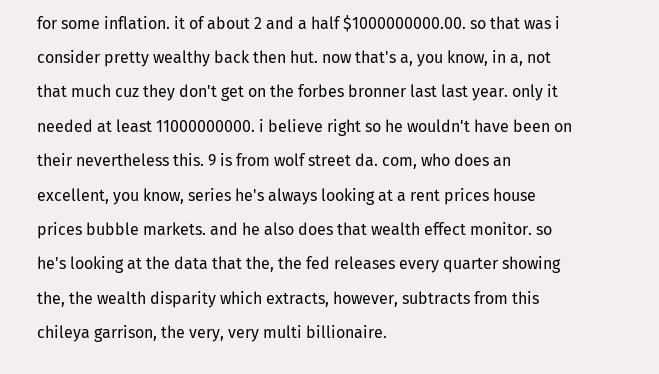for some inflation. it of about 2 and a half $1000000000.00. so that was i consider pretty wealthy back then hut. now that's a, you know, in a, not that much cuz they don't get on the forbes bronner last last year. only it needed at least 11000000000. i believe right so he wouldn't have been on their nevertheless this. 9 is from wolf street da. com, who does an excellent, you know, series he's always looking at a rent prices house prices bubble markets. and he also does that wealth effect monitor. so he's looking at the data that the, the fed releases every quarter showing the, the wealth disparity which extracts, however, subtracts from this chileya garrison, the very, very multi billionaire.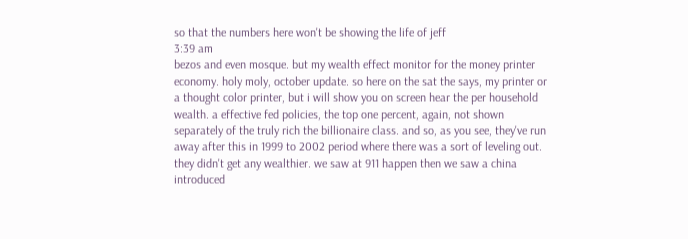so that the numbers here won't be showing the life of jeff
3:39 am
bezos and even mosque. but my wealth effect monitor for the money printer economy. holy moly, october update. so here on the sat the says, my printer or a thought color printer, but i will show you on screen hear the per household wealth. a effective fed policies, the top one percent, again, not shown separately of the truly rich the billionaire class. and so, as you see, they've run away after this in 1999 to 2002 period where there was a sort of leveling out. they didn't get any wealthier. we saw at 911 happen then we saw a china introduced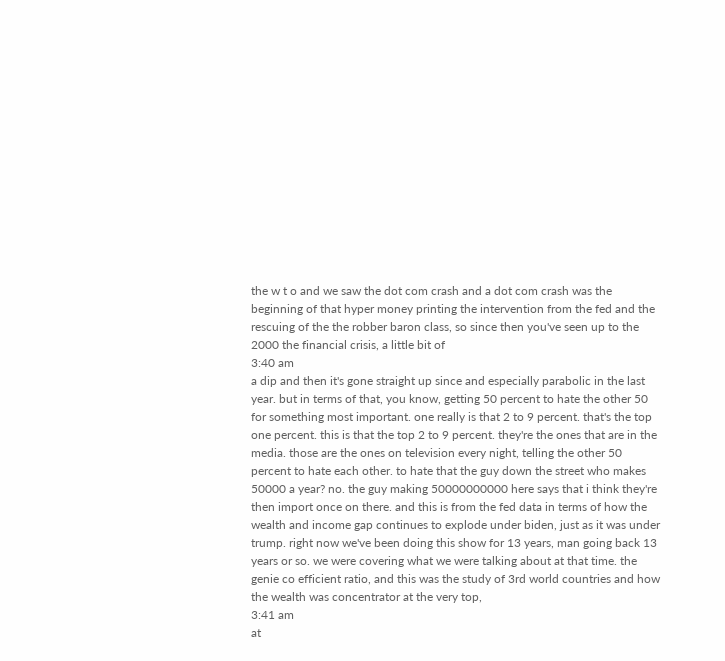the w t o and we saw the dot com crash and a dot com crash was the beginning of that hyper money printing the intervention from the fed and the rescuing of the the robber baron class, so since then you've seen up to the 2000 the financial crisis, a little bit of
3:40 am
a dip and then it's gone straight up since and especially parabolic in the last year. but in terms of that, you know, getting 50 percent to hate the other 50 for something most important. one really is that 2 to 9 percent. that's the top one percent. this is that the top 2 to 9 percent. they're the ones that are in the media. those are the ones on television every night, telling the other 50 percent to hate each other. to hate that the guy down the street who makes 50000 a year? no. the guy making 50000000000 here says that i think they're then import once on there. and this is from the fed data in terms of how the wealth and income gap continues to explode under biden, just as it was under trump. right now we've been doing this show for 13 years, man going back 13 years or so. we were covering what we were talking about at that time. the genie co efficient ratio, and this was the study of 3rd world countries and how the wealth was concentrator at the very top,
3:41 am
at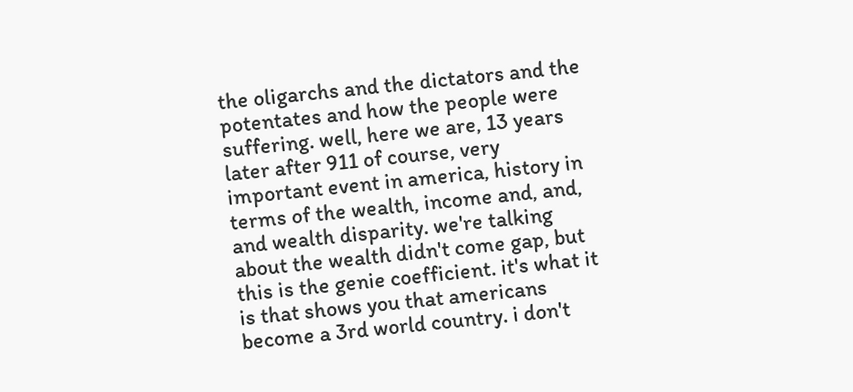the oligarchs and the dictators and the potentates and how the people were suffering. well, here we are, 13 years later after 911 of course, very important event in america, history in terms of the wealth, income and, and, and wealth disparity. we're talking about the wealth didn't come gap, but this is the genie coefficient. it's what it is that shows you that americans become a 3rd world country. i don't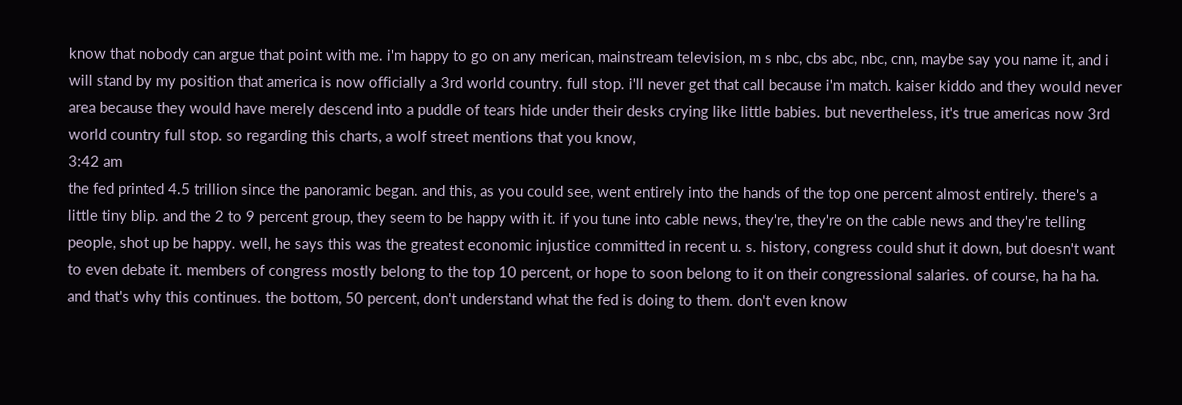know that nobody can argue that point with me. i'm happy to go on any merican, mainstream television, m s nbc, cbs abc, nbc, cnn, maybe say you name it, and i will stand by my position that america is now officially a 3rd world country. full stop. i'll never get that call because i'm match. kaiser kiddo and they would never area because they would have merely descend into a puddle of tears hide under their desks crying like little babies. but nevertheless, it's true americas now 3rd world country full stop. so regarding this charts, a wolf street mentions that you know,
3:42 am
the fed printed 4.5 trillion since the panoramic began. and this, as you could see, went entirely into the hands of the top one percent almost entirely. there's a little tiny blip. and the 2 to 9 percent group, they seem to be happy with it. if you tune into cable news, they're, they're on the cable news and they're telling people, shot up be happy. well, he says this was the greatest economic injustice committed in recent u. s. history, congress could shut it down, but doesn't want to even debate it. members of congress mostly belong to the top 10 percent, or hope to soon belong to it on their congressional salaries. of course, ha ha ha. and that's why this continues. the bottom, 50 percent, don't understand what the fed is doing to them. don't even know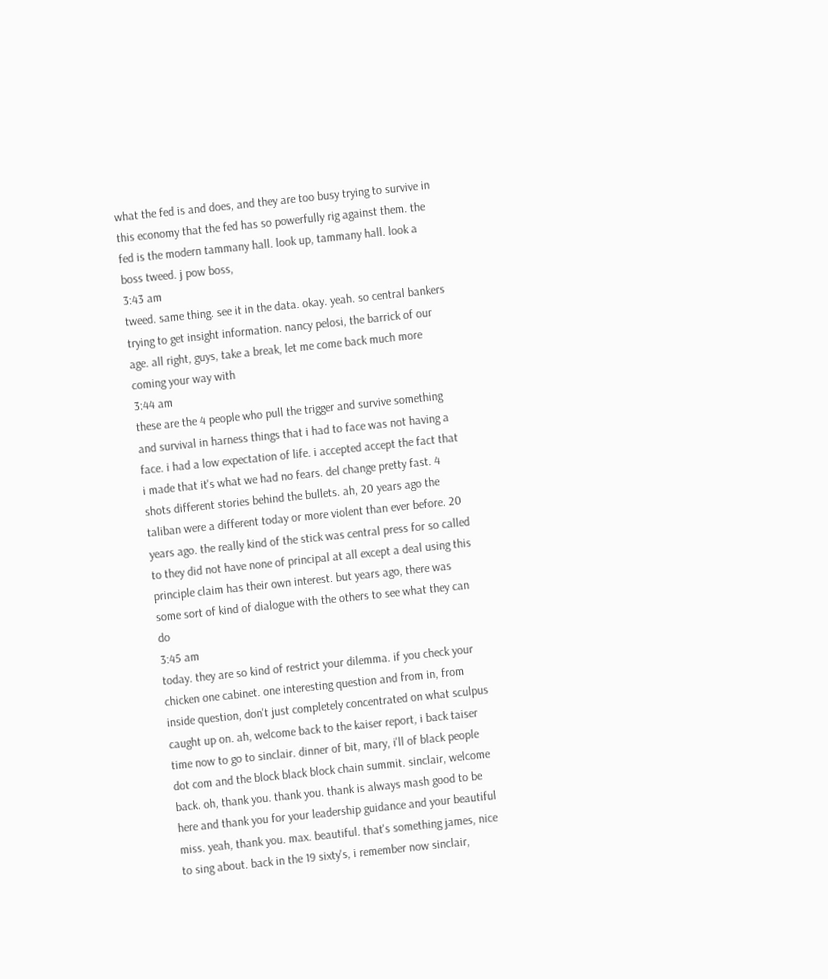what the fed is and does, and they are too busy trying to survive in this economy that the fed has so powerfully rig against them. the fed is the modern tammany hall. look up, tammany hall. look a boss tweed. j pow boss,
3:43 am
tweed. same thing. see it in the data. okay. yeah. so central bankers trying to get insight information. nancy pelosi, the barrick of our age. all right, guys, take a break, let me come back much more coming your way with
3:44 am
these are the 4 people who pull the trigger and survive something and survival in harness things that i had to face was not having a face. i had a low expectation of life. i accepted accept the fact that i made that it's what we had no fears. del change pretty fast. 4 shots different stories behind the bullets. ah, 20 years ago the taliban were a different today or more violent than ever before. 20 years ago. the really kind of the stick was central press for so called to they did not have none of principal at all except a deal using this principle claim has their own interest. but years ago, there was some sort of kind of dialogue with the others to see what they can do
3:45 am
today. they are so kind of restrict your dilemma. if you check your chicken one cabinet. one interesting question and from in, from inside question, don't just completely concentrated on what sculpus caught up on. ah, welcome back to the kaiser report, i back taiser time now to go to sinclair. dinner of bit, mary, i'll of black people dot com and the block black block chain summit. sinclair, welcome back. oh, thank you. thank you. thank is always mash good to be here and thank you for your leadership guidance and your beautiful miss. yeah, thank you. max. beautiful. that's something james, nice to sing about. back in the 19 sixty's, i remember now sinclair,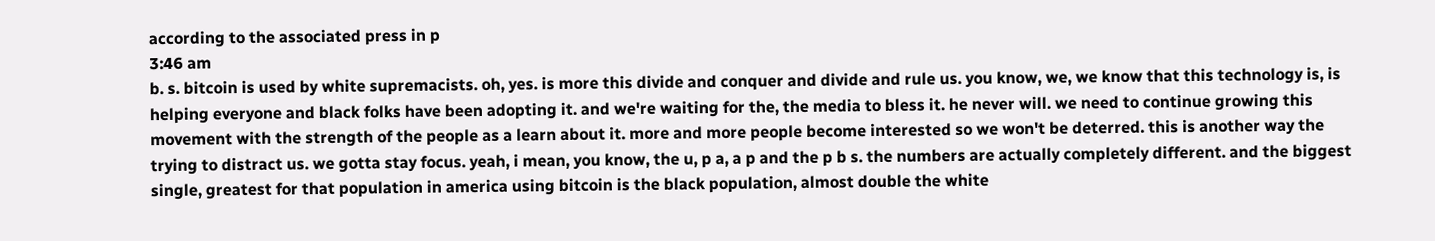according to the associated press in p
3:46 am
b. s. bitcoin is used by white supremacists. oh, yes. is more this divide and conquer and divide and rule us. you know, we, we know that this technology is, is helping everyone and black folks have been adopting it. and we're waiting for the, the media to bless it. he never will. we need to continue growing this movement with the strength of the people as a learn about it. more and more people become interested so we won't be deterred. this is another way the trying to distract us. we gotta stay focus. yeah, i mean, you know, the u, p a, a p and the p b s. the numbers are actually completely different. and the biggest single, greatest for that population in america using bitcoin is the black population, almost double the white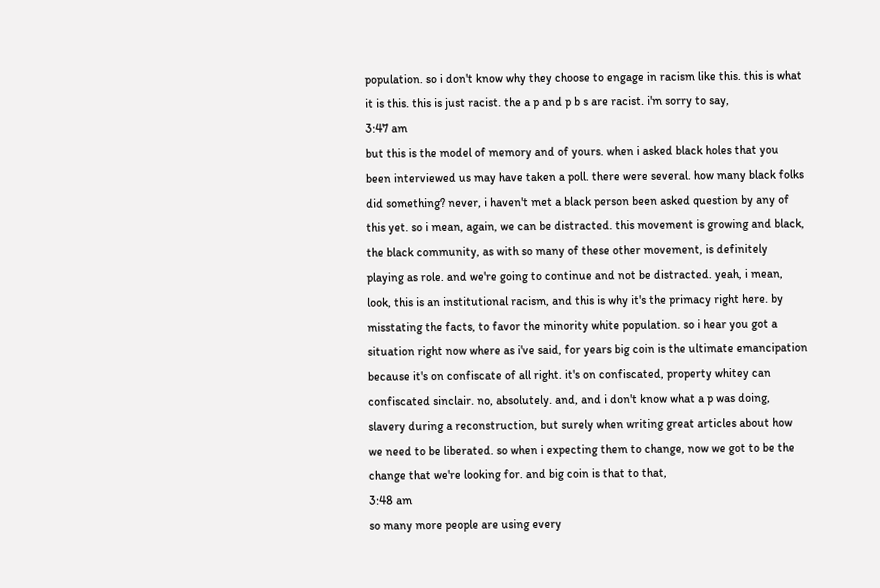population. so i don't know why they choose to engage in racism like this. this is what it is this. this is just racist. the a p and p b s are racist. i'm sorry to say,
3:47 am
but this is the model of memory and of yours. when i asked black holes that you been interviewed us may have taken a poll. there were several. how many black folks did something? never, i haven't met a black person been asked question by any of this yet. so i mean, again, we can be distracted. this movement is growing and black, the black community, as with so many of these other movement, is definitely playing as role. and we're going to continue and not be distracted. yeah, i mean, look, this is an institutional racism, and this is why it's the primacy right here. by misstating the facts, to favor the minority white population. so i hear you got a situation right now where as i've said, for years big coin is the ultimate emancipation because it's on confiscate of all right. it's on confiscated, property whitey can confiscated sinclair. no, absolutely. and, and i don't know what a p was doing, slavery during a reconstruction, but surely when writing great articles about how we need to be liberated. so when i expecting them to change, now we got to be the change that we're looking for. and big coin is that to that,
3:48 am
so many more people are using every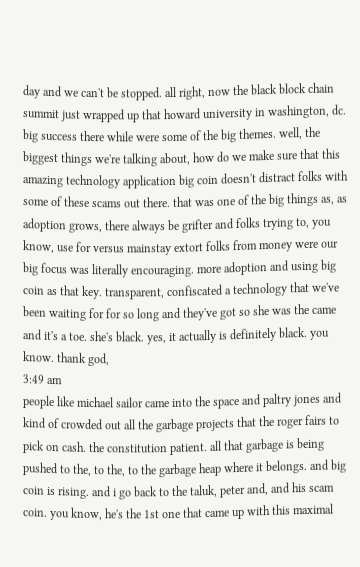day and we can't be stopped. all right, now the black block chain summit just wrapped up that howard university in washington, dc. big success there while were some of the big themes. well, the biggest things we're talking about, how do we make sure that this amazing technology application big coin doesn't distract folks with some of these scams out there. that was one of the big things as, as adoption grows, there always be grifter and folks trying to, you know, use for versus mainstay extort folks from money were our big focus was literally encouraging. more adoption and using big coin as that key. transparent, confiscated a technology that we've been waiting for for so long and they've got so she was the came and it's a toe. she's black. yes, it actually is definitely black. you know. thank god,
3:49 am
people like michael sailor came into the space and paltry jones and kind of crowded out all the garbage projects that the roger fairs to pick on cash. the constitution patient. all that garbage is being pushed to the, to the, to the garbage heap where it belongs. and big coin is rising. and i go back to the taluk, peter and, and his scam coin. you know, he's the 1st one that came up with this maximal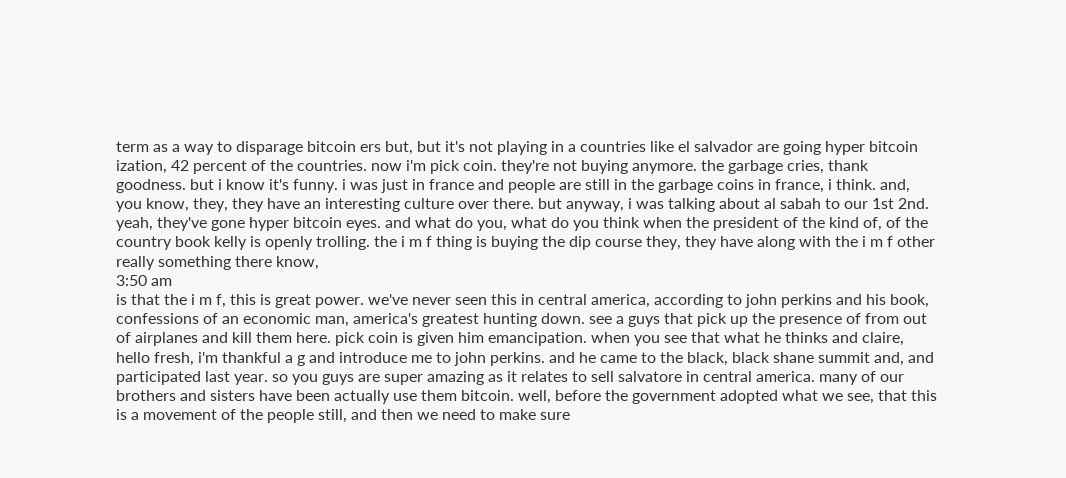term as a way to disparage bitcoin ers but, but it's not playing in a countries like el salvador are going hyper bitcoin ization, 42 percent of the countries. now i'm pick coin. they're not buying anymore. the garbage cries, thank goodness. but i know it's funny. i was just in france and people are still in the garbage coins in france, i think. and, you know, they, they have an interesting culture over there. but anyway, i was talking about al sabah to our 1st 2nd. yeah, they've gone hyper bitcoin eyes. and what do you, what do you think when the president of the kind of, of the country book kelly is openly trolling. the i m f thing is buying the dip course they, they have along with the i m f other really something there know,
3:50 am
is that the i m f, this is great power. we've never seen this in central america, according to john perkins and his book, confessions of an economic man, america's greatest hunting down. see a guys that pick up the presence of from out of airplanes and kill them here. pick coin is given him emancipation. when you see that what he thinks and claire, hello fresh, i'm thankful a g and introduce me to john perkins. and he came to the black, black shane summit and, and participated last year. so you guys are super amazing as it relates to sell salvatore in central america. many of our brothers and sisters have been actually use them bitcoin. well, before the government adopted what we see, that this is a movement of the people still, and then we need to make sure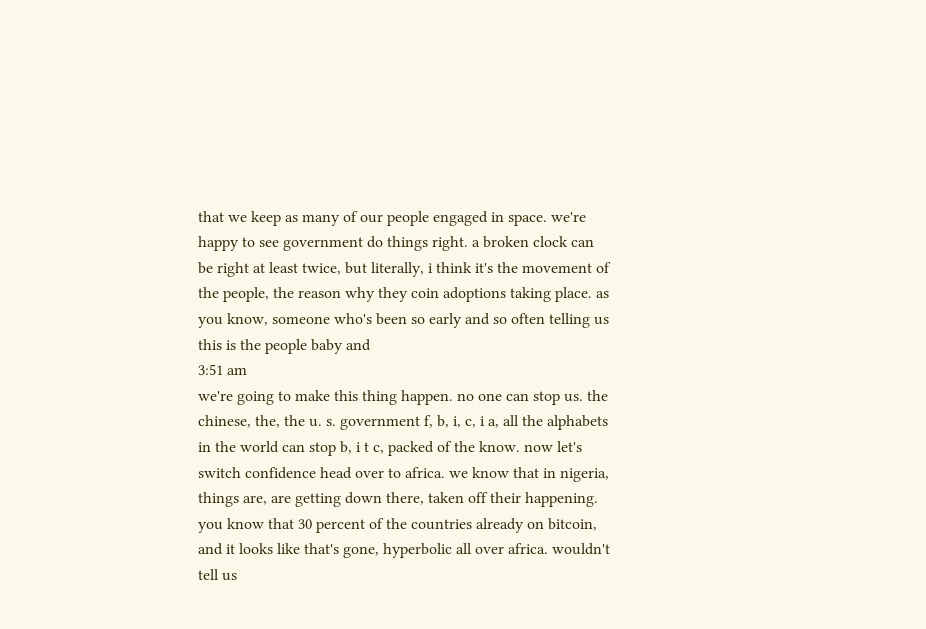that we keep as many of our people engaged in space. we're happy to see government do things right. a broken clock can be right at least twice, but literally, i think it's the movement of the people, the reason why they coin adoptions taking place. as you know, someone who's been so early and so often telling us this is the people baby and
3:51 am
we're going to make this thing happen. no one can stop us. the chinese, the, the u. s. government f, b, i, c, i a, all the alphabets in the world can stop b, i t c, packed of the know. now let's switch confidence head over to africa. we know that in nigeria, things are, are getting down there, taken off their happening. you know that 30 percent of the countries already on bitcoin, and it looks like that's gone, hyperbolic all over africa. wouldn't tell us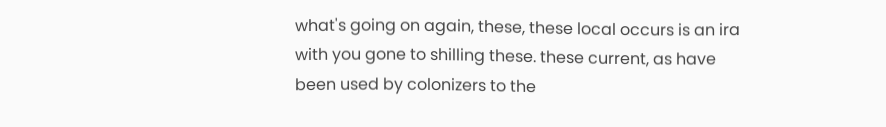what's going on again, these, these local occurs is an ira with you gone to shilling these. these current, as have been used by colonizers to the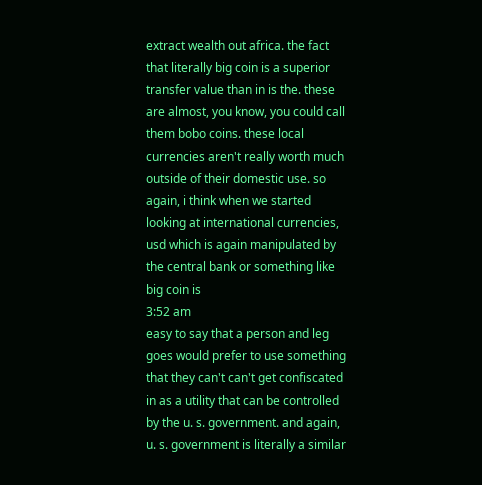extract wealth out africa. the fact that literally big coin is a superior transfer value than in is the. these are almost, you know, you could call them bobo coins. these local currencies aren't really worth much outside of their domestic use. so again, i think when we started looking at international currencies, usd which is again manipulated by the central bank or something like big coin is
3:52 am
easy to say that a person and leg goes would prefer to use something that they can't can't get confiscated in as a utility that can be controlled by the u. s. government. and again, u. s. government is literally a similar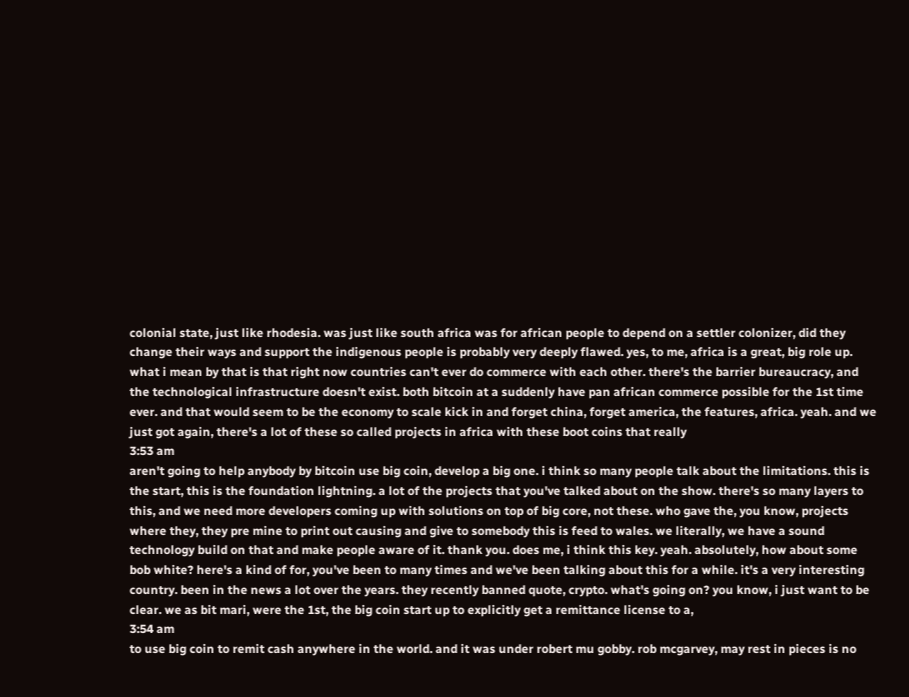colonial state, just like rhodesia. was just like south africa was for african people to depend on a settler colonizer, did they change their ways and support the indigenous people is probably very deeply flawed. yes, to me, africa is a great, big role up. what i mean by that is that right now countries can't ever do commerce with each other. there's the barrier bureaucracy, and the technological infrastructure doesn't exist. both bitcoin at a suddenly have pan african commerce possible for the 1st time ever. and that would seem to be the economy to scale kick in and forget china, forget america, the features, africa. yeah. and we just got again, there's a lot of these so called projects in africa with these boot coins that really
3:53 am
aren't going to help anybody by bitcoin use big coin, develop a big one. i think so many people talk about the limitations. this is the start, this is the foundation lightning. a lot of the projects that you've talked about on the show. there's so many layers to this, and we need more developers coming up with solutions on top of big core, not these. who gave the, you know, projects where they, they pre mine to print out causing and give to somebody this is feed to wales. we literally, we have a sound technology build on that and make people aware of it. thank you. does me, i think this key. yeah. absolutely, how about some bob white? here's a kind of for, you've been to many times and we've been talking about this for a while. it's a very interesting country. been in the news a lot over the years. they recently banned quote, crypto. what's going on? you know, i just want to be clear. we as bit mari, were the 1st, the big coin start up to explicitly get a remittance license to a,
3:54 am
to use big coin to remit cash anywhere in the world. and it was under robert mu gobby. rob mcgarvey, may rest in pieces is no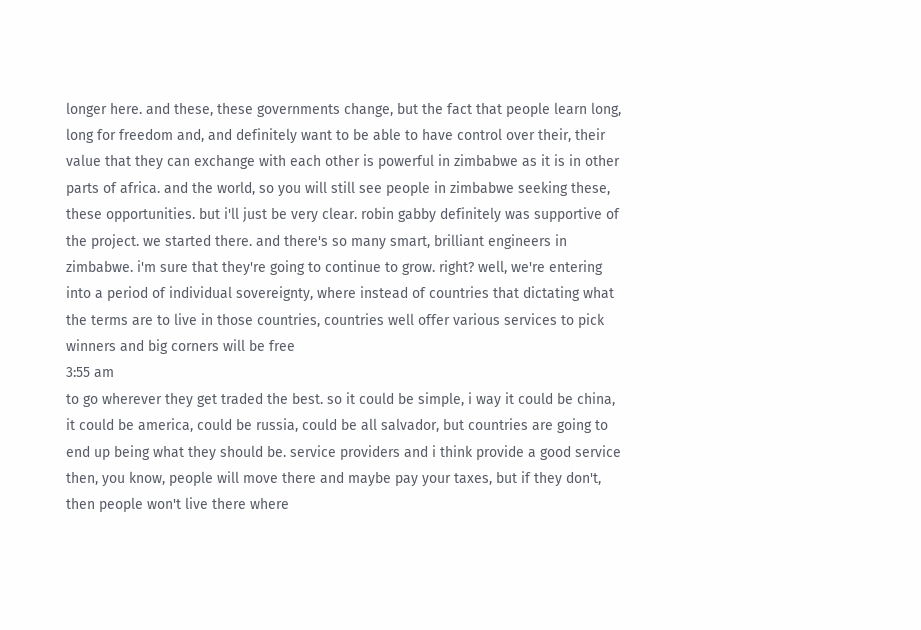longer here. and these, these governments change, but the fact that people learn long, long for freedom and, and definitely want to be able to have control over their, their value that they can exchange with each other is powerful in zimbabwe as it is in other parts of africa. and the world, so you will still see people in zimbabwe seeking these, these opportunities. but i'll just be very clear. robin gabby definitely was supportive of the project. we started there. and there's so many smart, brilliant engineers in zimbabwe. i'm sure that they're going to continue to grow. right? well, we're entering into a period of individual sovereignty, where instead of countries that dictating what the terms are to live in those countries, countries well offer various services to pick winners and big corners will be free
3:55 am
to go wherever they get traded the best. so it could be simple, i way it could be china, it could be america, could be russia, could be all salvador, but countries are going to end up being what they should be. service providers and i think provide a good service then, you know, people will move there and maybe pay your taxes, but if they don't, then people won't live there where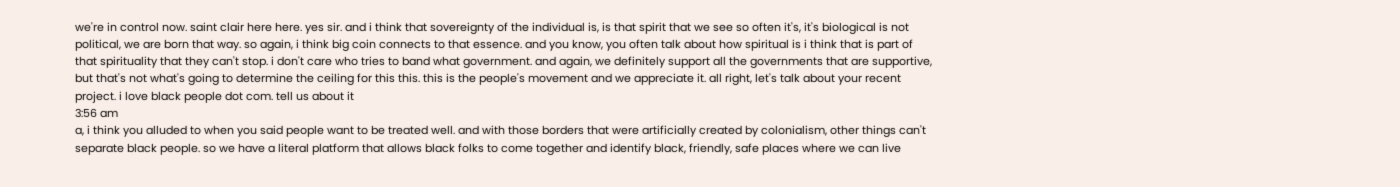we're in control now. saint clair here here. yes sir. and i think that sovereignty of the individual is, is that spirit that we see so often it's, it's biological is not political, we are born that way. so again, i think big coin connects to that essence. and you know, you often talk about how spiritual is i think that is part of that spirituality that they can't stop. i don't care who tries to band what government. and again, we definitely support all the governments that are supportive, but that's not what's going to determine the ceiling for this this. this is the people's movement and we appreciate it. all right, let's talk about your recent project. i love black people dot com. tell us about it
3:56 am
a, i think you alluded to when you said people want to be treated well. and with those borders that were artificially created by colonialism, other things can't separate black people. so we have a literal platform that allows black folks to come together and identify black, friendly, safe places where we can live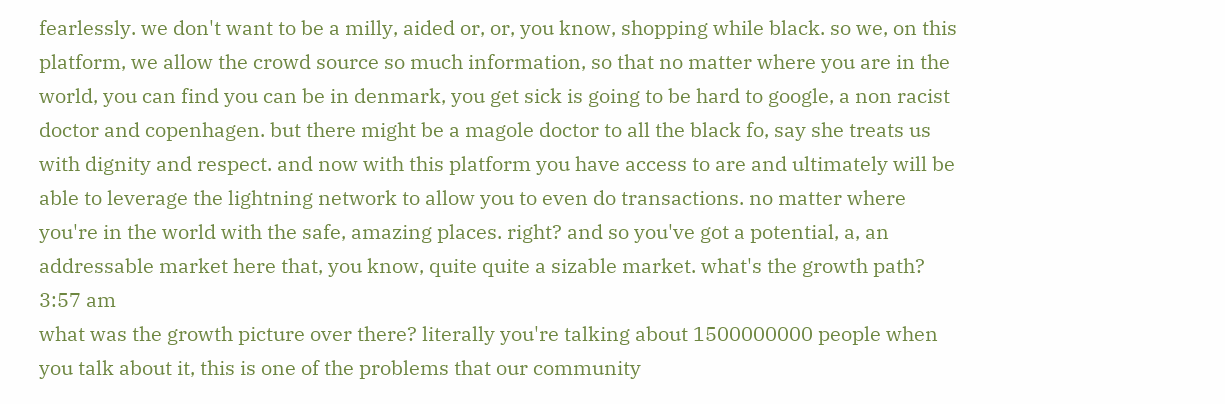fearlessly. we don't want to be a milly, aided or, or, you know, shopping while black. so we, on this platform, we allow the crowd source so much information, so that no matter where you are in the world, you can find you can be in denmark, you get sick is going to be hard to google, a non racist doctor and copenhagen. but there might be a magole doctor to all the black fo, say she treats us with dignity and respect. and now with this platform you have access to are and ultimately will be able to leverage the lightning network to allow you to even do transactions. no matter where you're in the world with the safe, amazing places. right? and so you've got a potential, a, an addressable market here that, you know, quite quite a sizable market. what's the growth path?
3:57 am
what was the growth picture over there? literally you're talking about 1500000000 people when you talk about it, this is one of the problems that our community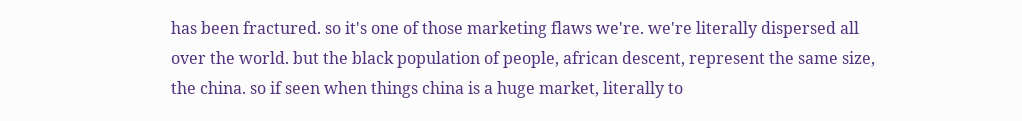has been fractured. so it's one of those marketing flaws we're. we're literally dispersed all over the world. but the black population of people, african descent, represent the same size, the china. so if seen when things china is a huge market, literally to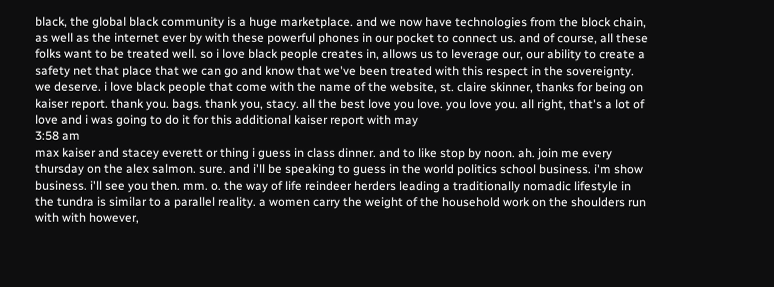black, the global black community is a huge marketplace. and we now have technologies from the block chain, as well as the internet ever by with these powerful phones in our pocket to connect us. and of course, all these folks want to be treated well. so i love black people creates in, allows us to leverage our, our ability to create a safety net that place that we can go and know that we've been treated with this respect in the sovereignty. we deserve. i love black people that come with the name of the website, st. claire skinner, thanks for being on kaiser report. thank you. bags. thank you, stacy. all the best love you love. you love you. all right, that's a lot of love and i was going to do it for this additional kaiser report with may
3:58 am
max kaiser and stacey everett or thing i guess in class dinner. and to like stop by noon. ah. join me every thursday on the alex salmon. sure. and i'll be speaking to guess in the world politics school business. i'm show business. i'll see you then. mm. o. the way of life reindeer herders leading a traditionally nomadic lifestyle in the tundra is similar to a parallel reality. a women carry the weight of the household work on the shoulders run with with however,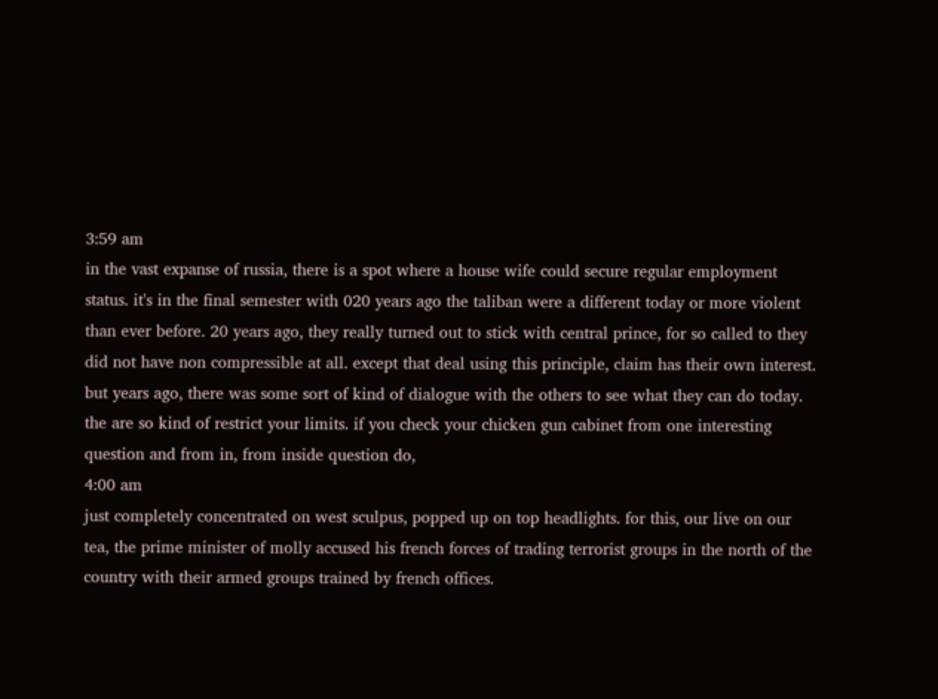3:59 am
in the vast expanse of russia, there is a spot where a house wife could secure regular employment status. it's in the final semester with 020 years ago the taliban were a different today or more violent than ever before. 20 years ago, they really turned out to stick with central prince, for so called to they did not have non compressible at all. except that deal using this principle, claim has their own interest. but years ago, there was some sort of kind of dialogue with the others to see what they can do today. the are so kind of restrict your limits. if you check your chicken gun cabinet from one interesting question and from in, from inside question do,
4:00 am
just completely concentrated on west sculpus, popped up on top headlights. for this, our live on our tea, the prime minister of molly accused his french forces of trading terrorist groups in the north of the country with their armed groups trained by french offices.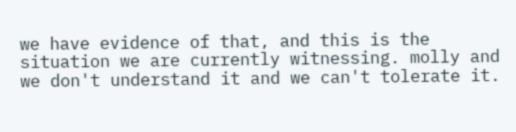we have evidence of that, and this is the situation we are currently witnessing. molly and we don't understand it and we can't tolerate it.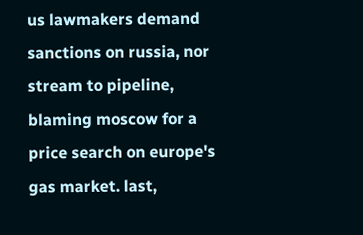us lawmakers demand sanctions on russia, nor stream to pipeline, blaming moscow for a price search on europe's gas market. last,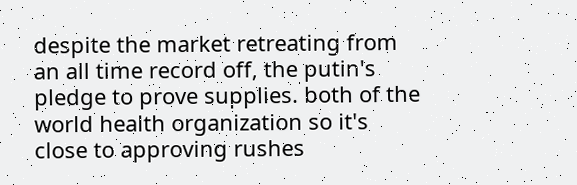despite the market retreating from an all time record off, the putin's pledge to prove supplies. both of the world health organization so it's close to approving rushes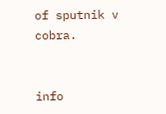of sputnik v cobra.


info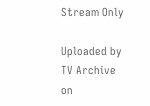Stream Only

Uploaded by TV Archive on